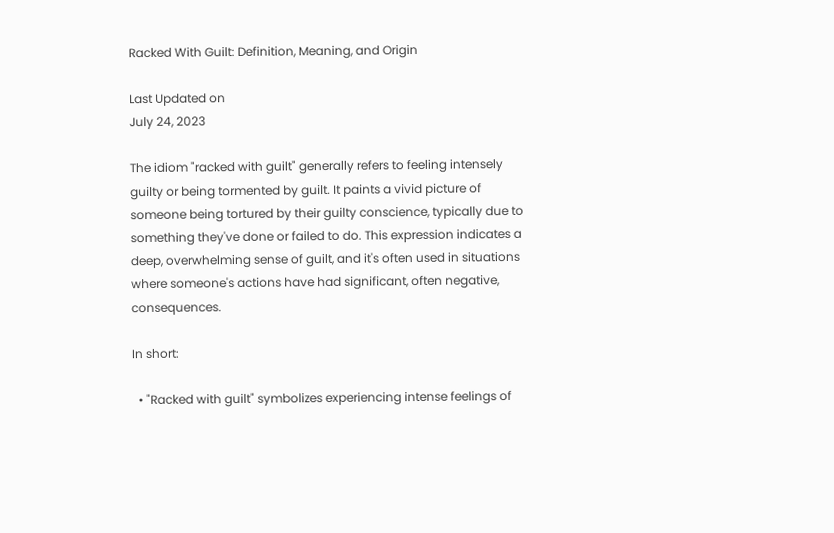Racked With Guilt: Definition, Meaning, and Origin

Last Updated on
July 24, 2023

The idiom "racked with guilt" generally refers to feeling intensely guilty or being tormented by guilt. It paints a vivid picture of someone being tortured by their guilty conscience, typically due to something they've done or failed to do. This expression indicates a deep, overwhelming sense of guilt, and it's often used in situations where someone's actions have had significant, often negative, consequences.

In short:

  • "Racked with guilt" symbolizes experiencing intense feelings of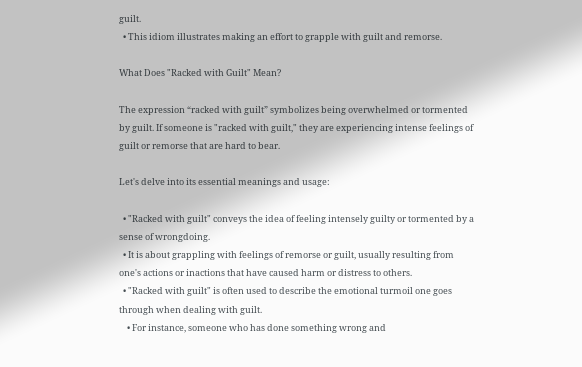guilt.
  • This idiom illustrates making an effort to grapple with guilt and remorse.

What Does "Racked with Guilt" Mean?

The expression “racked with guilt” symbolizes being overwhelmed or tormented by guilt. If someone is "racked with guilt," they are experiencing intense feelings of guilt or remorse that are hard to bear.

Let's delve into its essential meanings and usage:

  • "Racked with guilt" conveys the idea of feeling intensely guilty or tormented by a sense of wrongdoing.
  • It is about grappling with feelings of remorse or guilt, usually resulting from one's actions or inactions that have caused harm or distress to others.
  • "Racked with guilt" is often used to describe the emotional turmoil one goes through when dealing with guilt.
    • For instance, someone who has done something wrong and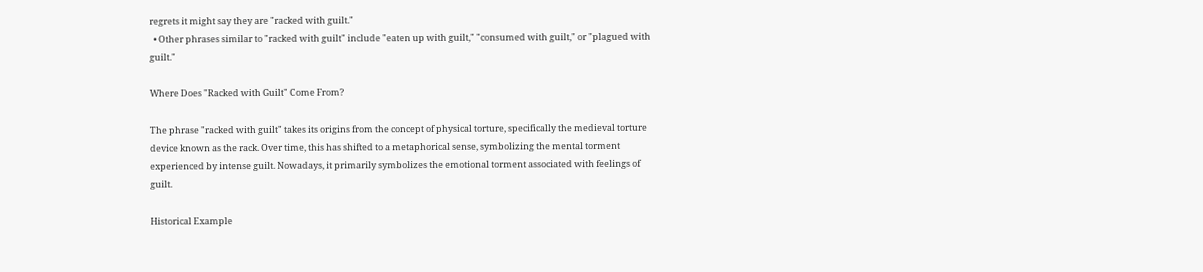regrets it might say they are "racked with guilt."
  • Other phrases similar to "racked with guilt" include "eaten up with guilt," "consumed with guilt," or "plagued with guilt."

Where Does "Racked with Guilt" Come From?

The phrase "racked with guilt" takes its origins from the concept of physical torture, specifically the medieval torture device known as the rack. Over time, this has shifted to a metaphorical sense, symbolizing the mental torment experienced by intense guilt. Nowadays, it primarily symbolizes the emotional torment associated with feelings of guilt.

Historical Example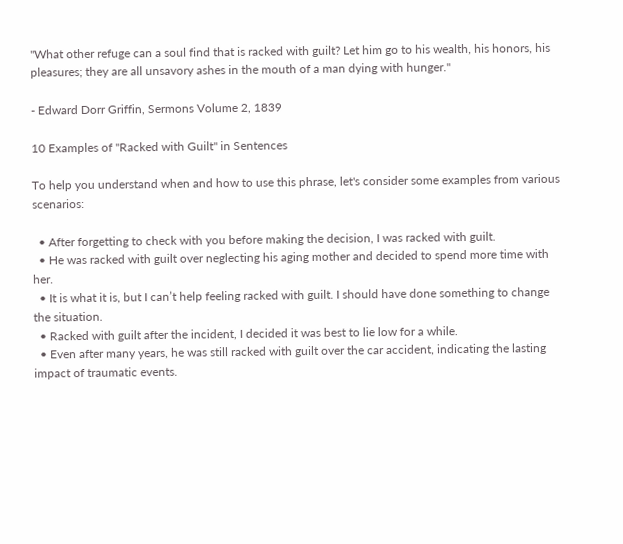"What other refuge can a soul find that is racked with guilt? Let him go to his wealth, his honors, his pleasures; they are all unsavory ashes in the mouth of a man dying with hunger."

- Edward Dorr Griffin, Sermons Volume 2, 1839

10 Examples of "Racked with Guilt" in Sentences

To help you understand when and how to use this phrase, let's consider some examples from various scenarios:

  • After forgetting to check with you before making the decision, I was racked with guilt.
  • He was racked with guilt over neglecting his aging mother and decided to spend more time with her.
  • It is what it is, but I can’t help feeling racked with guilt. I should have done something to change the situation.
  • Racked with guilt after the incident, I decided it was best to lie low for a while.
  • Even after many years, he was still racked with guilt over the car accident, indicating the lasting impact of traumatic events.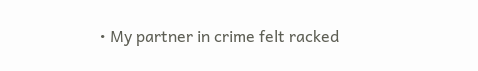• My partner in crime felt racked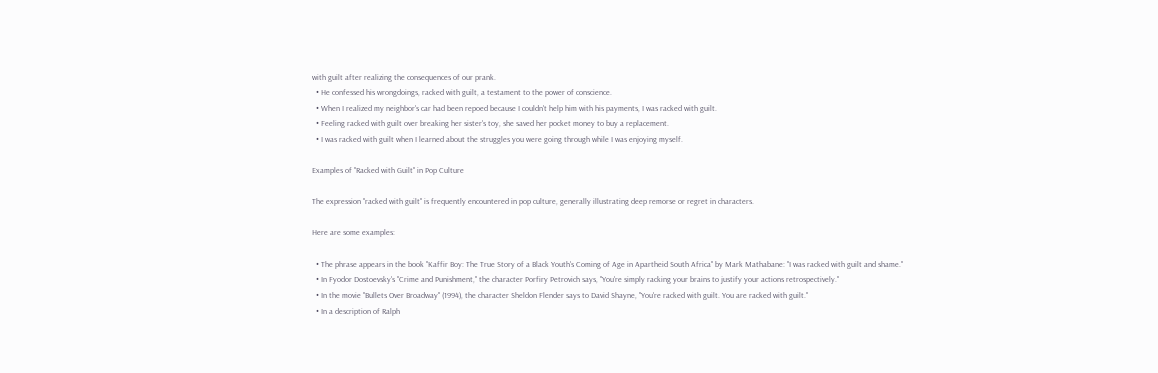with guilt after realizing the consequences of our prank.
  • He confessed his wrongdoings, racked with guilt, a testament to the power of conscience.
  • When I realized my neighbor's car had been repoed because I couldn't help him with his payments, I was racked with guilt.
  • Feeling racked with guilt over breaking her sister's toy, she saved her pocket money to buy a replacement.
  • I was racked with guilt when I learned about the struggles you were going through while I was enjoying myself.

Examples of "Racked with Guilt" in Pop Culture

The expression "racked with guilt" is frequently encountered in pop culture, generally illustrating deep remorse or regret in characters.

Here are some examples:

  • The phrase appears in the book "Kaffir Boy: The True Story of a Black Youth's Coming of Age in Apartheid South Africa" by Mark Mathabane: "I was racked with guilt and shame."
  • In Fyodor Dostoevsky's "Crime and Punishment," the character Porfiry Petrovich says, "You're simply racking your brains to justify your actions retrospectively."
  • In the movie "Bullets Over Broadway" (1994), the character Sheldon Flender says to David Shayne, "You're racked with guilt. You are racked with guilt."
  • In a description of Ralph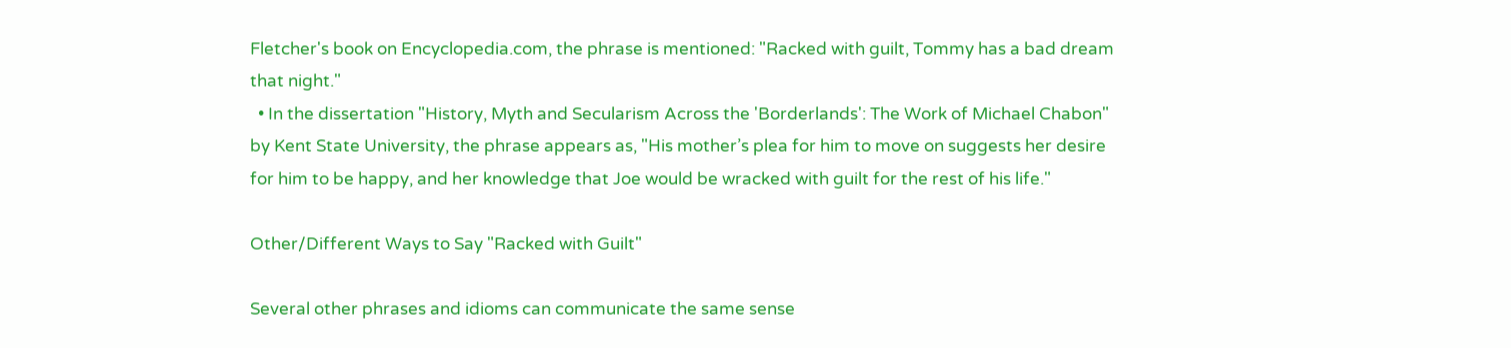Fletcher's book on Encyclopedia.com, the phrase is mentioned: "Racked with guilt, Tommy has a bad dream that night."
  • In the dissertation "History, Myth and Secularism Across the 'Borderlands': The Work of Michael Chabon" by Kent State University, the phrase appears as, "His mother’s plea for him to move on suggests her desire for him to be happy, and her knowledge that Joe would be wracked with guilt for the rest of his life."

Other/Different Ways to Say "Racked with Guilt"

Several other phrases and idioms can communicate the same sense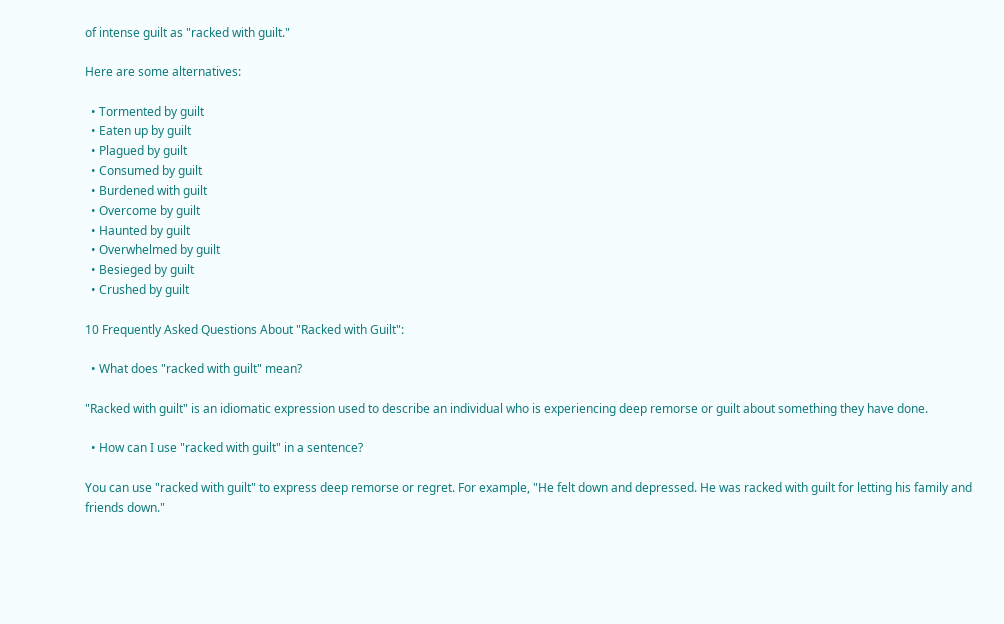of intense guilt as "racked with guilt."

Here are some alternatives:

  • Tormented by guilt
  • Eaten up by guilt
  • Plagued by guilt
  • Consumed by guilt
  • Burdened with guilt
  • Overcome by guilt
  • Haunted by guilt
  • Overwhelmed by guilt
  • Besieged by guilt
  • Crushed by guilt

10 Frequently Asked Questions About "Racked with Guilt":

  • What does "racked with guilt" mean?

"Racked with guilt" is an idiomatic expression used to describe an individual who is experiencing deep remorse or guilt about something they have done.

  • How can I use "racked with guilt" in a sentence?

You can use "racked with guilt" to express deep remorse or regret. For example, "He felt down and depressed. He was racked with guilt for letting his family and friends down."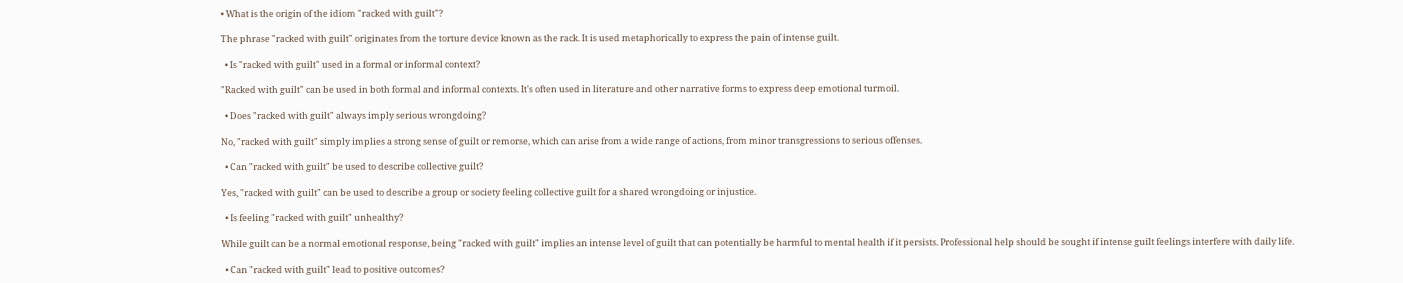• What is the origin of the idiom "racked with guilt"?

The phrase "racked with guilt" originates from the torture device known as the rack. It is used metaphorically to express the pain of intense guilt.

  • Is "racked with guilt" used in a formal or informal context?

"Racked with guilt" can be used in both formal and informal contexts. It's often used in literature and other narrative forms to express deep emotional turmoil.

  • Does "racked with guilt" always imply serious wrongdoing?

No, "racked with guilt" simply implies a strong sense of guilt or remorse, which can arise from a wide range of actions, from minor transgressions to serious offenses.

  • Can "racked with guilt" be used to describe collective guilt?

Yes, "racked with guilt" can be used to describe a group or society feeling collective guilt for a shared wrongdoing or injustice.

  • Is feeling "racked with guilt" unhealthy?

While guilt can be a normal emotional response, being "racked with guilt" implies an intense level of guilt that can potentially be harmful to mental health if it persists. Professional help should be sought if intense guilt feelings interfere with daily life.

  • Can "racked with guilt" lead to positive outcomes?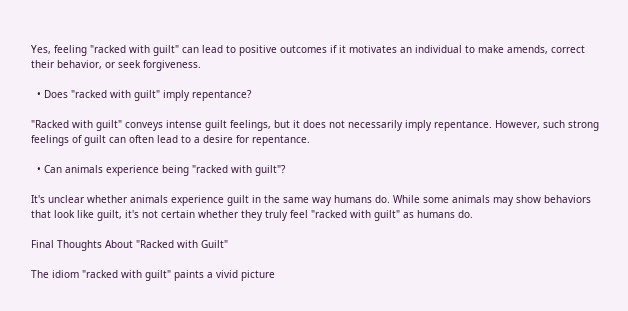Yes, feeling "racked with guilt" can lead to positive outcomes if it motivates an individual to make amends, correct their behavior, or seek forgiveness.

  • Does "racked with guilt" imply repentance?

"Racked with guilt" conveys intense guilt feelings, but it does not necessarily imply repentance. However, such strong feelings of guilt can often lead to a desire for repentance.

  • Can animals experience being "racked with guilt"?

It's unclear whether animals experience guilt in the same way humans do. While some animals may show behaviors that look like guilt, it's not certain whether they truly feel "racked with guilt" as humans do.

Final Thoughts About "Racked with Guilt"

The idiom "racked with guilt" paints a vivid picture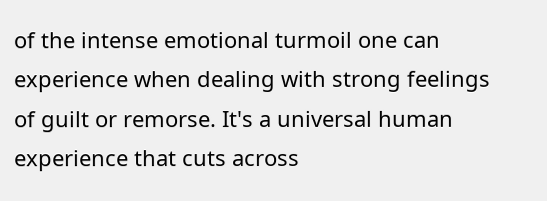of the intense emotional turmoil one can experience when dealing with strong feelings of guilt or remorse. It's a universal human experience that cuts across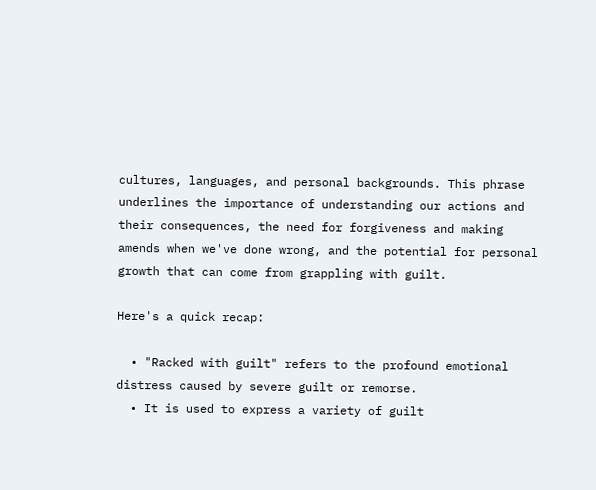cultures, languages, and personal backgrounds. This phrase underlines the importance of understanding our actions and their consequences, the need for forgiveness and making amends when we've done wrong, and the potential for personal growth that can come from grappling with guilt.

Here's a quick recap:

  • "Racked with guilt" refers to the profound emotional distress caused by severe guilt or remorse.
  • It is used to express a variety of guilt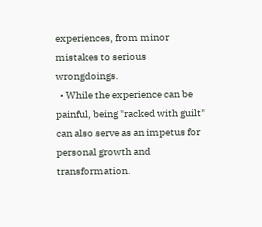experiences, from minor mistakes to serious wrongdoings.
  • While the experience can be painful, being "racked with guilt" can also serve as an impetus for personal growth and transformation.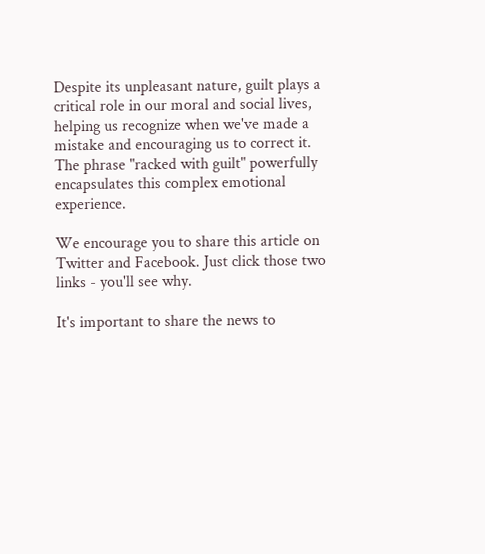Despite its unpleasant nature, guilt plays a critical role in our moral and social lives, helping us recognize when we've made a mistake and encouraging us to correct it. The phrase "racked with guilt" powerfully encapsulates this complex emotional experience.

We encourage you to share this article on Twitter and Facebook. Just click those two links - you'll see why.

It's important to share the news to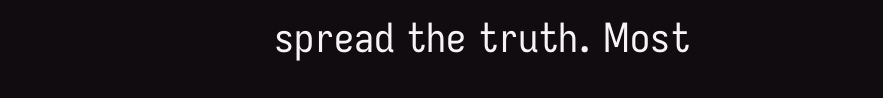spread the truth. Most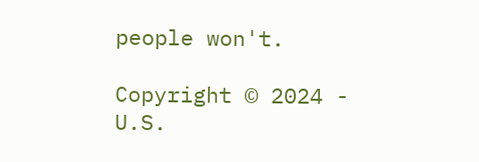people won't.

Copyright © 2024 - U.S.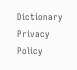Dictionary
Privacy Policy